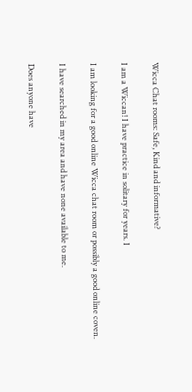Wicca Chat rooms: Safe, Kind and informative?

I am a Wiccan! I have practice in solitary for years. I

I am looking for a good online Wicca chat room or possibly a good online coven.

I have searched in my area and have none available to me.

Does anyone have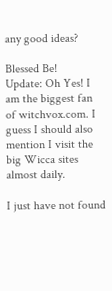any good ideas?

Blessed Be!
Update: Oh Yes! I am the biggest fan of witchvox.com. I guess I should also mention I visit the big Wicca sites almost daily.

I just have not found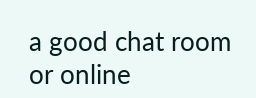a good chat room or online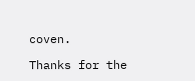coven.

Thanks for the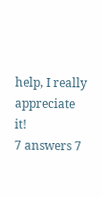help, I really appreciate it!
7 answers 7